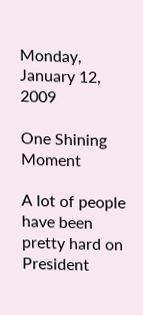Monday, January 12, 2009

One Shining Moment

A lot of people have been pretty hard on President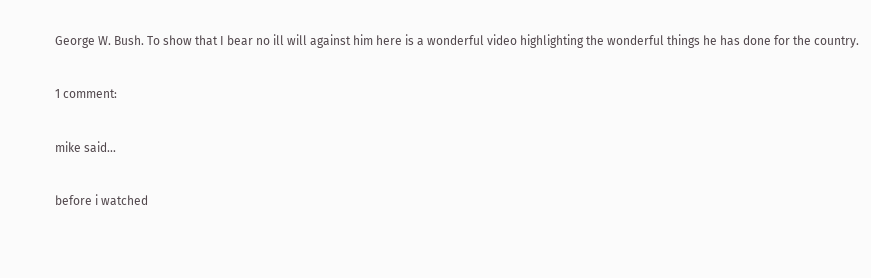George W. Bush. To show that I bear no ill will against him here is a wonderful video highlighting the wonderful things he has done for the country.

1 comment:

mike said...

before i watched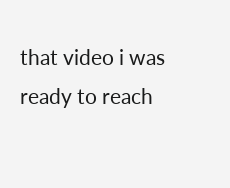that video i was ready to reach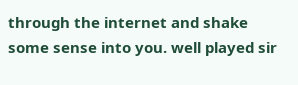through the internet and shake some sense into you. well played sir